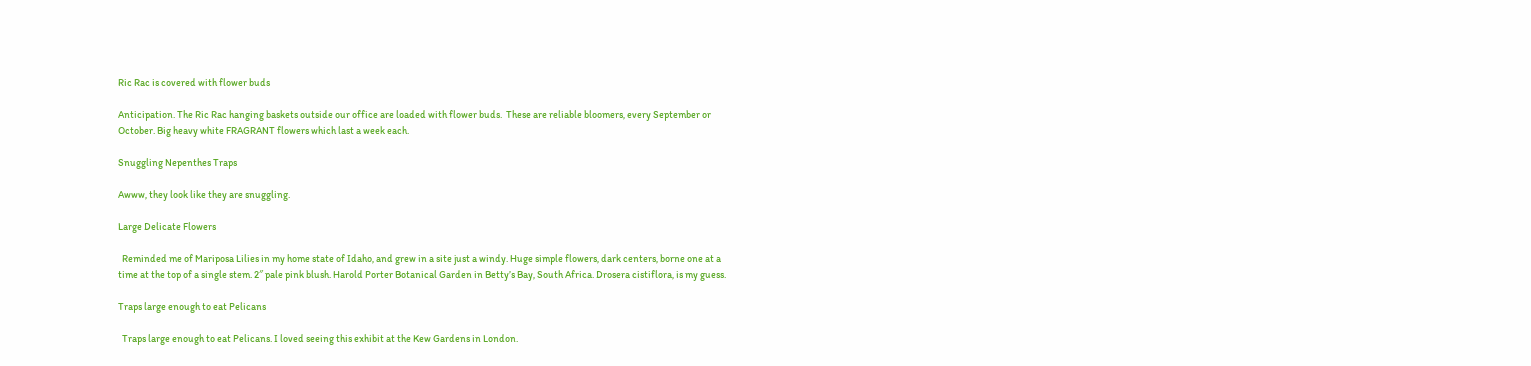Ric Rac is covered with flower buds

Anticipation. The Ric Rac hanging baskets outside our office are loaded with flower buds.  These are reliable bloomers, every September or October. Big heavy white FRAGRANT flowers which last a week each.

Snuggling Nepenthes Traps

Awww, they look like they are snuggling.

Large Delicate Flowers

  Reminded me of Mariposa Lilies in my home state of Idaho, and grew in a site just a windy. Huge simple flowers, dark centers, borne one at a time at the top of a single stem. 2″ pale pink blush. Harold Porter Botanical Garden in Betty’s Bay, South Africa. Drosera cistiflora, is my guess.

Traps large enough to eat Pelicans

  Traps large enough to eat Pelicans. I loved seeing this exhibit at the Kew Gardens in London.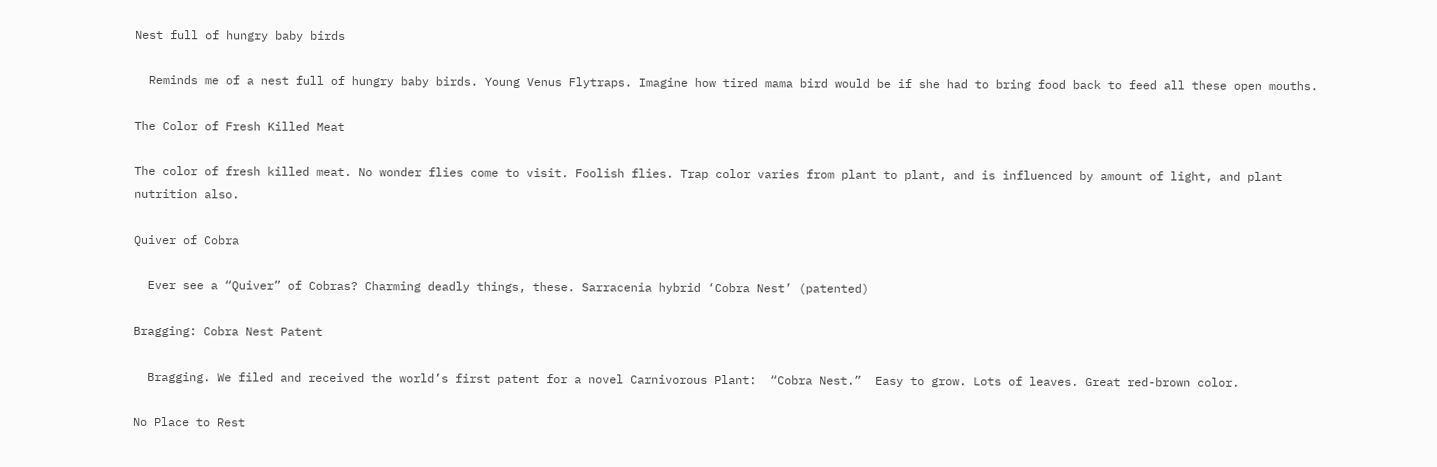Nest full of hungry baby birds

  Reminds me of a nest full of hungry baby birds. Young Venus Flytraps. Imagine how tired mama bird would be if she had to bring food back to feed all these open mouths.

The Color of Fresh Killed Meat

The color of fresh killed meat. No wonder flies come to visit. Foolish flies. Trap color varies from plant to plant, and is influenced by amount of light, and plant nutrition also.

Quiver of Cobra

  Ever see a “Quiver” of Cobras? Charming deadly things, these. Sarracenia hybrid ‘Cobra Nest’ (patented)

Bragging: Cobra Nest Patent

  Bragging. We filed and received the world’s first patent for a novel Carnivorous Plant:  “Cobra Nest.”  Easy to grow. Lots of leaves. Great red-brown color.

No Place to Rest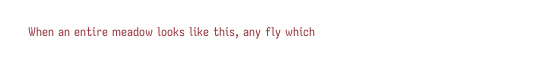When an entire meadow looks like this, any fly which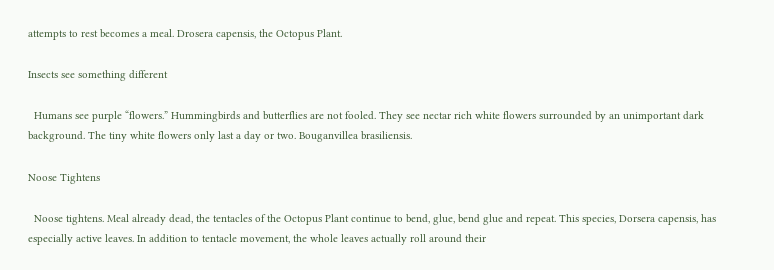attempts to rest becomes a meal. Drosera capensis, the Octopus Plant.

Insects see something different

  Humans see purple “flowers.” Hummingbirds and butterflies are not fooled. They see nectar rich white flowers surrounded by an unimportant dark background. The tiny white flowers only last a day or two. Bouganvillea brasiliensis.

Noose Tightens

  Noose tightens. Meal already dead, the tentacles of the Octopus Plant continue to bend, glue, bend glue and repeat. This species, Dorsera capensis, has especially active leaves. In addition to tentacle movement, the whole leaves actually roll around their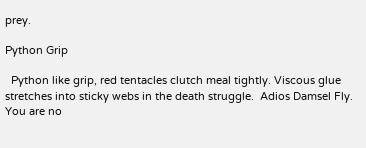prey.

Python Grip

  Python like grip, red tentacles clutch meal tightly. Viscous glue  stretches into sticky webs in the death struggle.  Adios Damsel Fly. You are no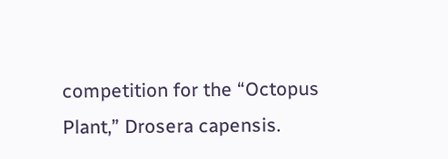competition for the “Octopus Plant,” Drosera capensis.